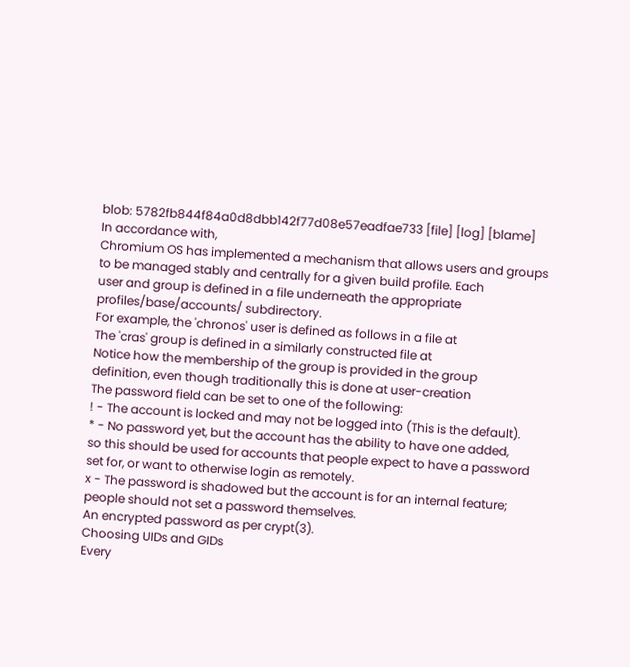blob: 5782fb844f84a0d8dbb142f77d08e57eadfae733 [file] [log] [blame]
In accordance with,
Chromium OS has implemented a mechanism that allows users and groups
to be managed stably and centrally for a given build profile. Each
user and group is defined in a file underneath the appropriate
profiles/base/accounts/ subdirectory.
For example, the 'chronos' user is defined as follows in a file at
The 'cras' group is defined in a similarly constructed file at
Notice how the membership of the group is provided in the group
definition, even though traditionally this is done at user-creation
The password field can be set to one of the following:
! - The account is locked and may not be logged into (This is the default).
* - No password yet, but the account has the ability to have one added,
so this should be used for accounts that people expect to have a password
set for, or want to otherwise login as remotely.
x - The password is shadowed but the account is for an internal feature;
people should not set a password themselves.
An encrypted password as per crypt(3).
Choosing UIDs and GIDs
Every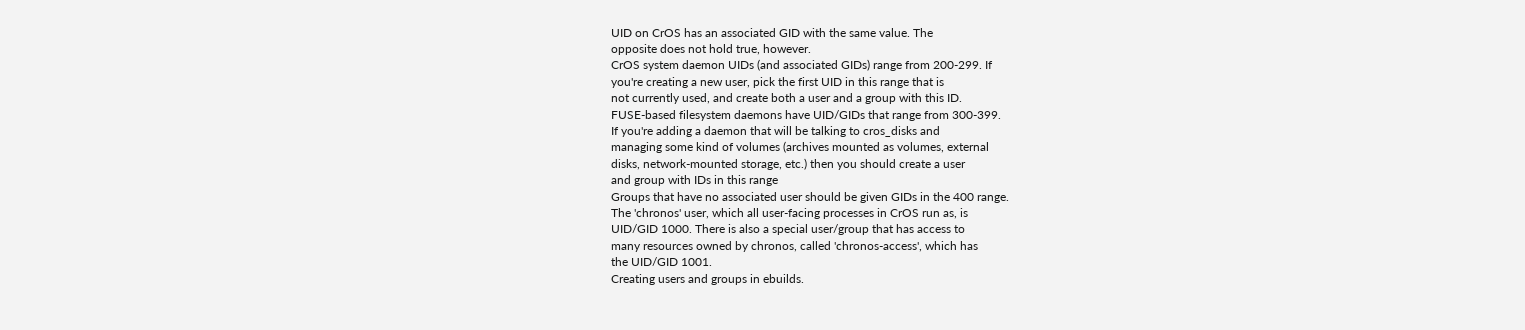UID on CrOS has an associated GID with the same value. The
opposite does not hold true, however.
CrOS system daemon UIDs (and associated GIDs) range from 200-299. If
you're creating a new user, pick the first UID in this range that is
not currently used, and create both a user and a group with this ID.
FUSE-based filesystem daemons have UID/GIDs that range from 300-399.
If you're adding a daemon that will be talking to cros_disks and
managing some kind of volumes (archives mounted as volumes, external
disks, network-mounted storage, etc.) then you should create a user
and group with IDs in this range
Groups that have no associated user should be given GIDs in the 400 range.
The 'chronos' user, which all user-facing processes in CrOS run as, is
UID/GID 1000. There is also a special user/group that has access to
many resources owned by chronos, called 'chronos-access', which has
the UID/GID 1001.
Creating users and groups in ebuilds.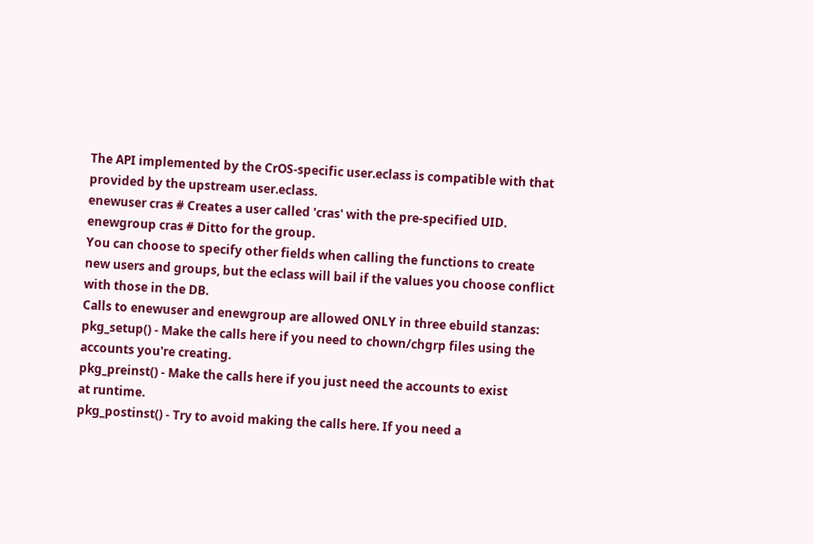The API implemented by the CrOS-specific user.eclass is compatible with that
provided by the upstream user.eclass.
enewuser cras # Creates a user called 'cras' with the pre-specified UID.
enewgroup cras # Ditto for the group.
You can choose to specify other fields when calling the functions to create
new users and groups, but the eclass will bail if the values you choose conflict
with those in the DB.
Calls to enewuser and enewgroup are allowed ONLY in three ebuild stanzas:
pkg_setup() - Make the calls here if you need to chown/chgrp files using the
accounts you're creating.
pkg_preinst() - Make the calls here if you just need the accounts to exist
at runtime.
pkg_postinst() - Try to avoid making the calls here. If you need a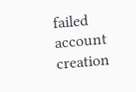failed
account creation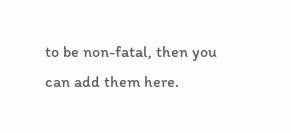to be non-fatal, then you can add them here.